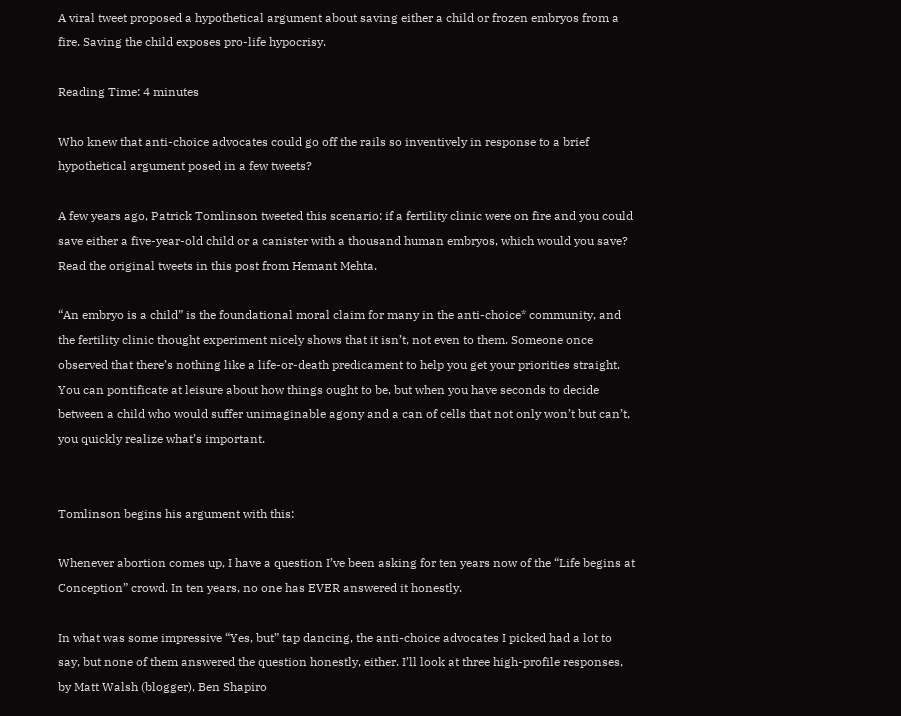A viral tweet proposed a hypothetical argument about saving either a child or frozen embryos from a fire. Saving the child exposes pro-life hypocrisy.

Reading Time: 4 minutes

Who knew that anti-choice advocates could go off the rails so inventively in response to a brief hypothetical argument posed in a few tweets?

A few years ago, Patrick Tomlinson tweeted this scenario: if a fertility clinic were on fire and you could save either a five-year-old child or a canister with a thousand human embryos, which would you save? Read the original tweets in this post from Hemant Mehta.

“An embryo is a child” is the foundational moral claim for many in the anti-choice* community, and the fertility clinic thought experiment nicely shows that it isn’t, not even to them. Someone once observed that there’s nothing like a life-or-death predicament to help you get your priorities straight. You can pontificate at leisure about how things ought to be, but when you have seconds to decide between a child who would suffer unimaginable agony and a can of cells that not only won’t but can’t, you quickly realize what’s important.


Tomlinson begins his argument with this:

Whenever abortion comes up, I have a question I’ve been asking for ten years now of the “Life begins at Conception” crowd. In ten years, no one has EVER answered it honestly.

In what was some impressive “Yes, but” tap dancing, the anti-choice advocates I picked had a lot to say, but none of them answered the question honestly, either. I’ll look at three high-profile responses, by Matt Walsh (blogger), Ben Shapiro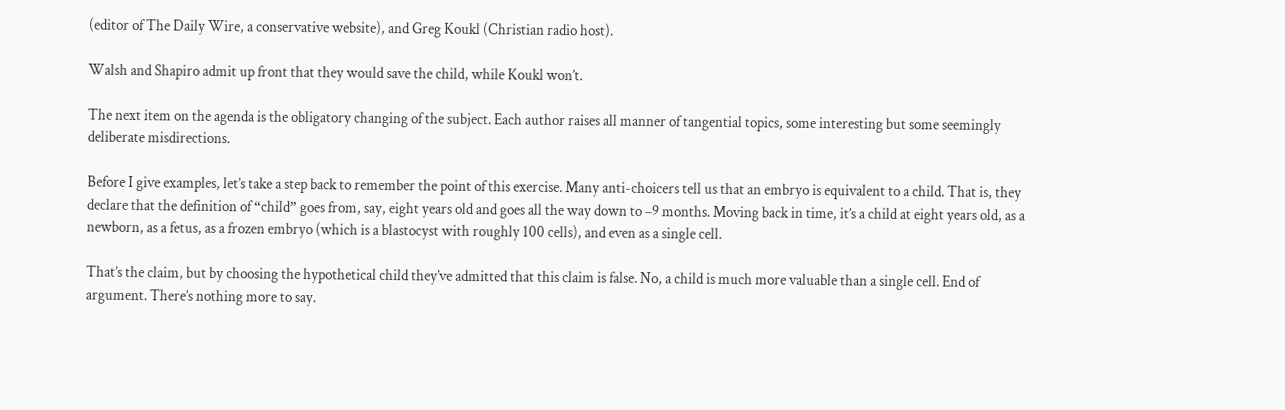(editor of The Daily Wire, a conservative website), and Greg Koukl (Christian radio host).

Walsh and Shapiro admit up front that they would save the child, while Koukl won’t.

The next item on the agenda is the obligatory changing of the subject. Each author raises all manner of tangential topics, some interesting but some seemingly deliberate misdirections.

Before I give examples, let’s take a step back to remember the point of this exercise. Many anti-choicers tell us that an embryo is equivalent to a child. That is, they declare that the definition of “child” goes from, say, eight years old and goes all the way down to –9 months. Moving back in time, it’s a child at eight years old, as a newborn, as a fetus, as a frozen embryo (which is a blastocyst with roughly 100 cells), and even as a single cell.

That’s the claim, but by choosing the hypothetical child they’ve admitted that this claim is false. No, a child is much more valuable than a single cell. End of argument. There’s nothing more to say.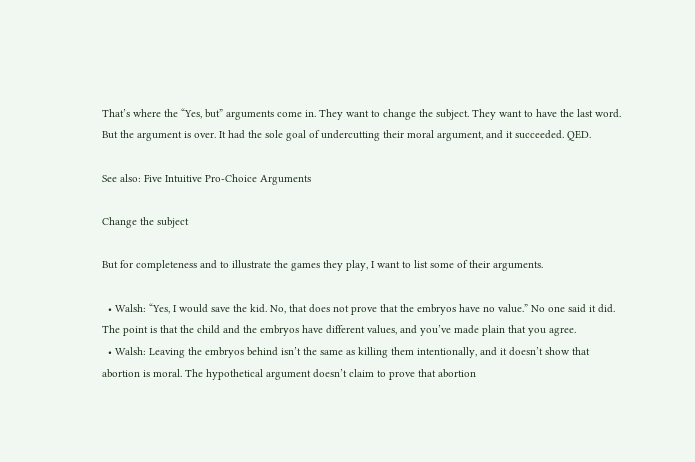That’s where the “Yes, but” arguments come in. They want to change the subject. They want to have the last word. But the argument is over. It had the sole goal of undercutting their moral argument, and it succeeded. QED.

See also: Five Intuitive Pro-Choice Arguments

Change the subject

But for completeness and to illustrate the games they play, I want to list some of their arguments.

  • Walsh: “Yes, I would save the kid. No, that does not prove that the embryos have no value.” No one said it did. The point is that the child and the embryos have different values, and you’ve made plain that you agree.
  • Walsh: Leaving the embryos behind isn’t the same as killing them intentionally, and it doesn’t show that abortion is moral. The hypothetical argument doesn’t claim to prove that abortion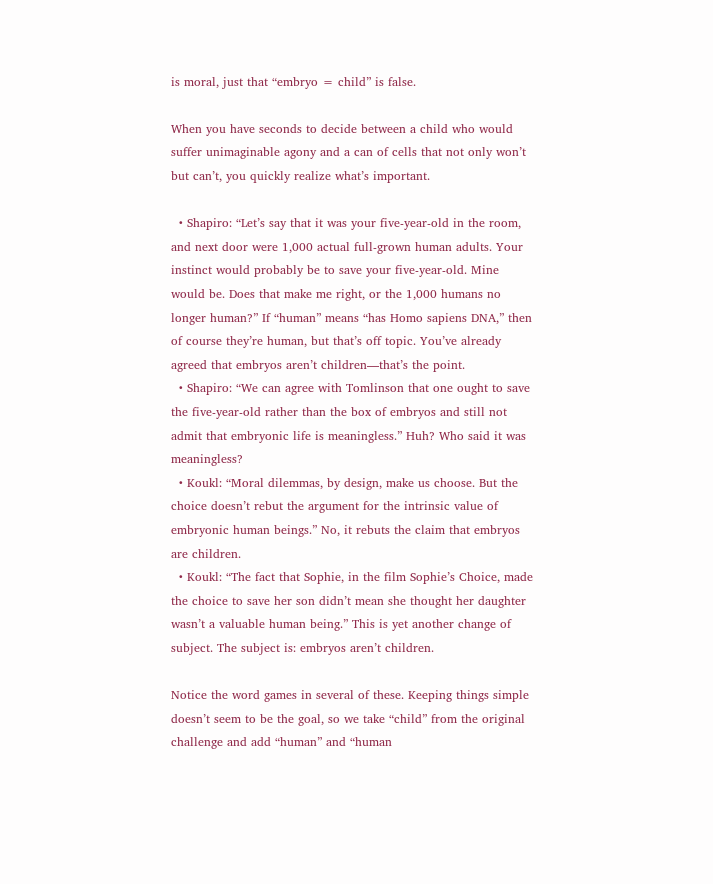is moral, just that “embryo = child” is false.

When you have seconds to decide between a child who would suffer unimaginable agony and a can of cells that not only won’t but can’t, you quickly realize what’s important.

  • Shapiro: “Let’s say that it was your five-year-old in the room, and next door were 1,000 actual full-grown human adults. Your instinct would probably be to save your five-year-old. Mine would be. Does that make me right, or the 1,000 humans no longer human?” If “human” means “has Homo sapiens DNA,” then of course they’re human, but that’s off topic. You’ve already agreed that embryos aren’t children—that’s the point.
  • Shapiro: “We can agree with Tomlinson that one ought to save the five-year-old rather than the box of embryos and still not admit that embryonic life is meaningless.” Huh? Who said it was meaningless?
  • Koukl: “Moral dilemmas, by design, make us choose. But the choice doesn’t rebut the argument for the intrinsic value of embryonic human beings.” No, it rebuts the claim that embryos are children.
  • Koukl: “The fact that Sophie, in the film Sophie’s Choice, made the choice to save her son didn’t mean she thought her daughter wasn’t a valuable human being.” This is yet another change of subject. The subject is: embryos aren’t children.

Notice the word games in several of these. Keeping things simple doesn’t seem to be the goal, so we take “child” from the original challenge and add “human” and “human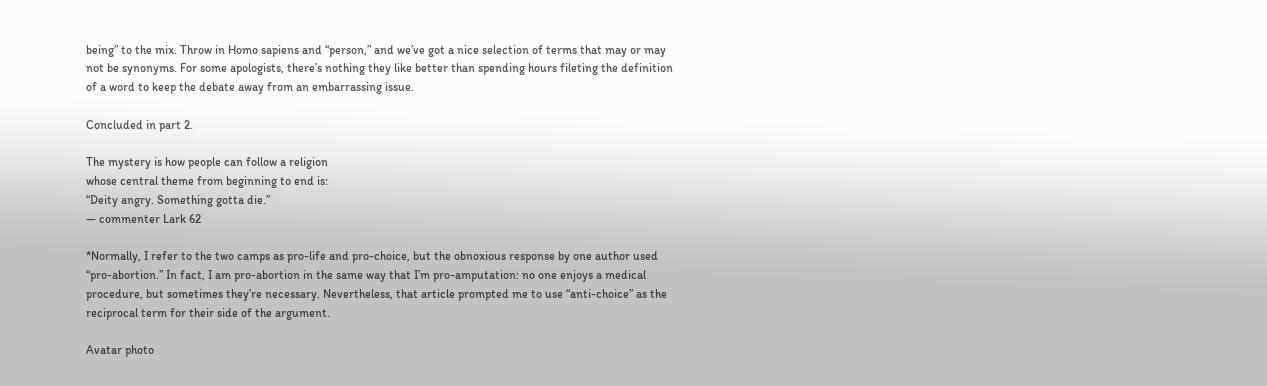being” to the mix. Throw in Homo sapiens and “person,” and we’ve got a nice selection of terms that may or may not be synonyms. For some apologists, there’s nothing they like better than spending hours fileting the definition of a word to keep the debate away from an embarrassing issue.

Concluded in part 2.

The mystery is how people can follow a religion
whose central theme from beginning to end is:
“Deity angry. Something gotta die.”
— commenter Lark 62

*Normally, I refer to the two camps as pro-life and pro-choice, but the obnoxious response by one author used “pro-abortion.” In fact, I am pro-abortion in the same way that I’m pro-amputation: no one enjoys a medical procedure, but sometimes they’re necessary. Nevertheless, that article prompted me to use “anti-choice” as the reciprocal term for their side of the argument.

Avatar photo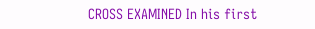CROSS EXAMINED In his first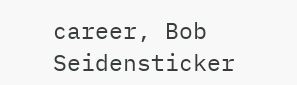career, Bob Seidensticker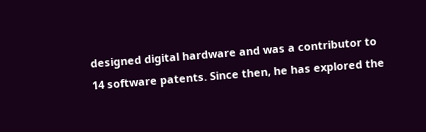designed digital hardware and was a contributor to 14 software patents. Since then, he has explored the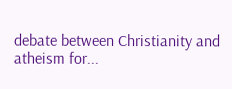debate between Christianity and atheism for...